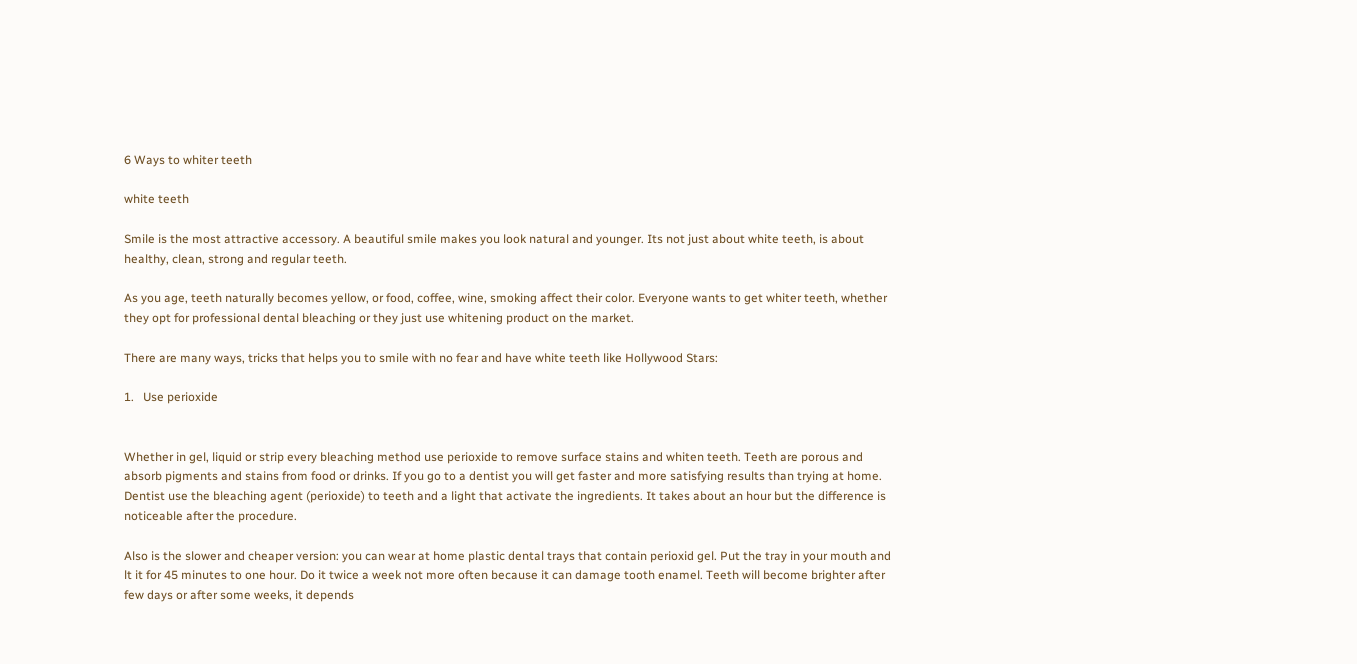6 Ways to whiter teeth

white teeth

Smile is the most attractive accessory. A beautiful smile makes you look natural and younger. Its not just about white teeth, is about healthy, clean, strong and regular teeth.

As you age, teeth naturally becomes yellow, or food, coffee, wine, smoking affect their color. Everyone wants to get whiter teeth, whether they opt for professional dental bleaching or they just use whitening product on the market.

There are many ways, tricks that helps you to smile with no fear and have white teeth like Hollywood Stars:

1.   Use perioxide


Whether in gel, liquid or strip every bleaching method use perioxide to remove surface stains and whiten teeth. Teeth are porous and absorb pigments and stains from food or drinks. If you go to a dentist you will get faster and more satisfying results than trying at home. Dentist use the bleaching agent (perioxide) to teeth and a light that activate the ingredients. It takes about an hour but the difference is noticeable after the procedure.

Also is the slower and cheaper version: you can wear at home plastic dental trays that contain perioxid gel. Put the tray in your mouth and lt it for 45 minutes to one hour. Do it twice a week not more often because it can damage tooth enamel. Teeth will become brighter after few days or after some weeks, it depends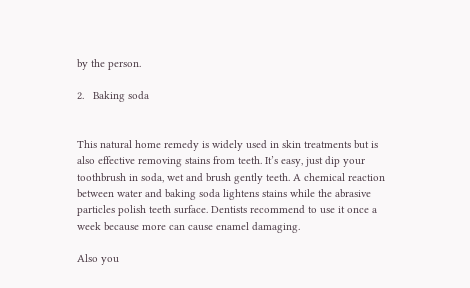by the person.

2.   Baking soda


This natural home remedy is widely used in skin treatments but is also effective removing stains from teeth. It’s easy, just dip your toothbrush in soda, wet and brush gently teeth. A chemical reaction between water and baking soda lightens stains while the abrasive particles polish teeth surface. Dentists recommend to use it once a week because more can cause enamel damaging.

Also you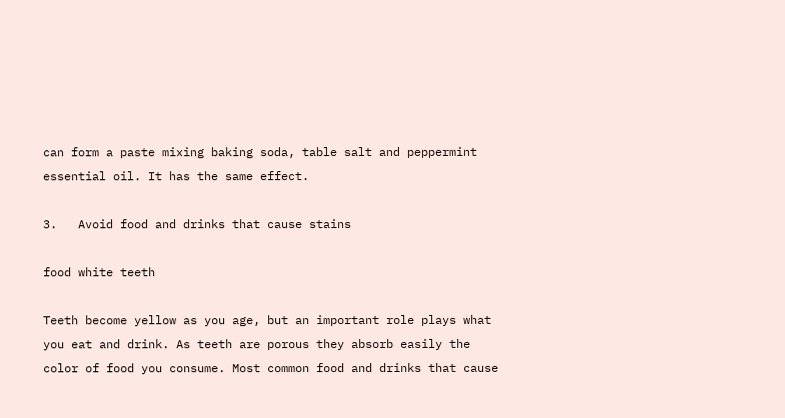can form a paste mixing baking soda, table salt and peppermint essential oil. It has the same effect.

3.   Avoid food and drinks that cause stains

food white teeth

Teeth become yellow as you age, but an important role plays what you eat and drink. As teeth are porous they absorb easily the color of food you consume. Most common food and drinks that cause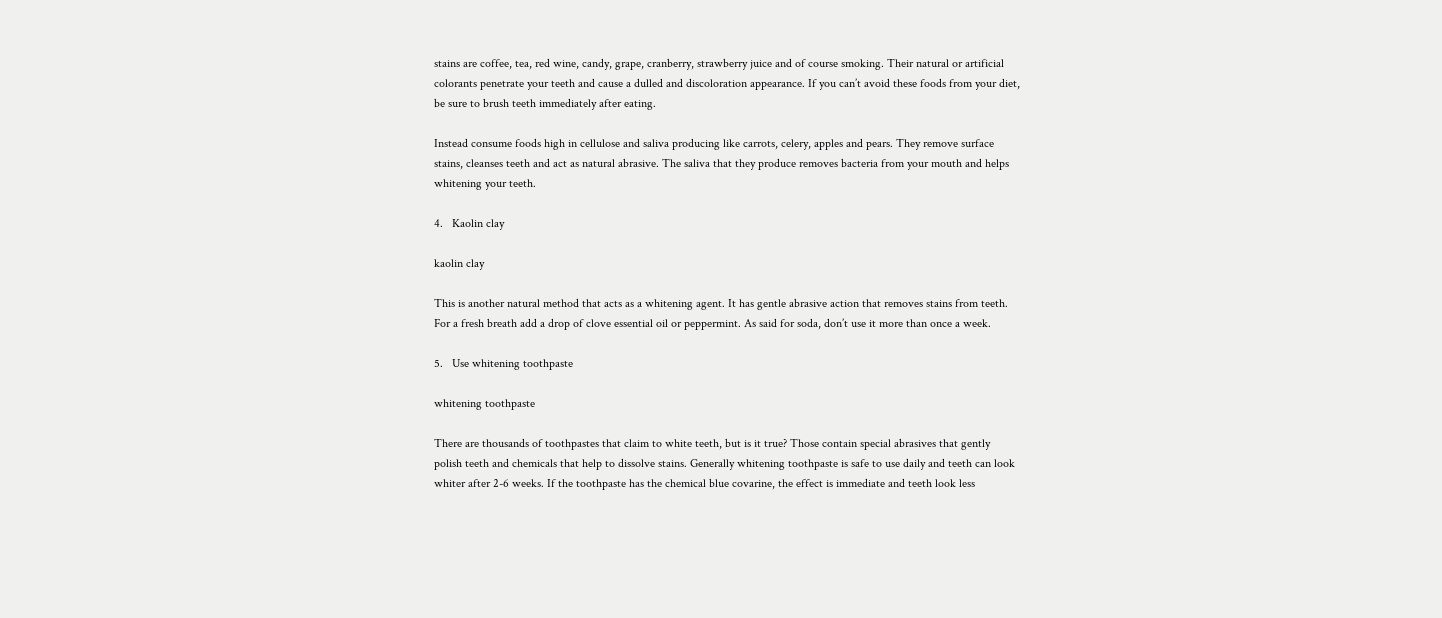stains are coffee, tea, red wine, candy, grape, cranberry, strawberry juice and of course smoking. Their natural or artificial colorants penetrate your teeth and cause a dulled and discoloration appearance. If you can’t avoid these foods from your diet, be sure to brush teeth immediately after eating.

Instead consume foods high in cellulose and saliva producing like carrots, celery, apples and pears. They remove surface stains, cleanses teeth and act as natural abrasive. The saliva that they produce removes bacteria from your mouth and helps whitening your teeth.

4.   Kaolin clay

kaolin clay

This is another natural method that acts as a whitening agent. It has gentle abrasive action that removes stains from teeth. For a fresh breath add a drop of clove essential oil or peppermint. As said for soda, don’t use it more than once a week.

5.   Use whitening toothpaste

whitening toothpaste

There are thousands of toothpastes that claim to white teeth, but is it true? Those contain special abrasives that gently polish teeth and chemicals that help to dissolve stains. Generally whitening toothpaste is safe to use daily and teeth can look whiter after 2-6 weeks. If the toothpaste has the chemical blue covarine, the effect is immediate and teeth look less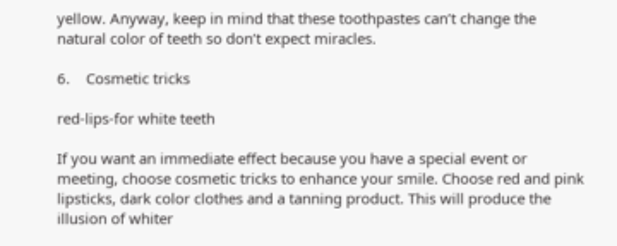yellow. Anyway, keep in mind that these toothpastes can’t change the natural color of teeth so don’t expect miracles.

6.    Cosmetic tricks

red-lips-for white teeth

If you want an immediate effect because you have a special event or meeting, choose cosmetic tricks to enhance your smile. Choose red and pink lipsticks, dark color clothes and a tanning product. This will produce the illusion of whiter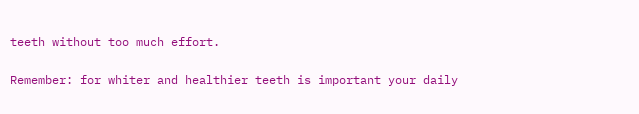teeth without too much effort.

Remember: for whiter and healthier teeth is important your daily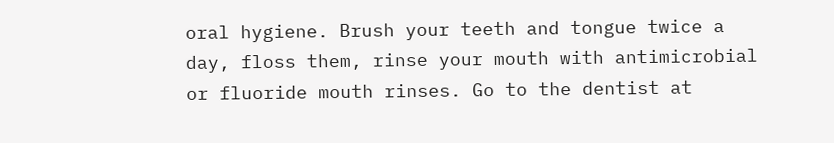oral hygiene. Brush your teeth and tongue twice a day, floss them, rinse your mouth with antimicrobial or fluoride mouth rinses. Go to the dentist at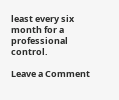least every six month for a professional control.

Leave a Comment